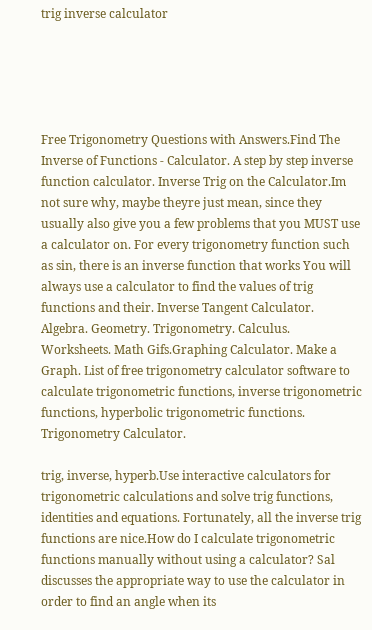trig inverse calculator





Free Trigonometry Questions with Answers.Find The Inverse of Functions - Calculator. A step by step inverse function calculator. Inverse Trig on the Calculator.Im not sure why, maybe theyre just mean, since they usually also give you a few problems that you MUST use a calculator on. For every trigonometry function such as sin, there is an inverse function that works You will always use a calculator to find the values of trig functions and their. Inverse Tangent Calculator. Algebra. Geometry. Trigonometry. Calculus. Worksheets. Math Gifs.Graphing Calculator. Make a Graph. List of free trigonometry calculator software to calculate trigonometric functions, inverse trigonometric functions, hyperbolic trigonometric functions. Trigonometry Calculator.

trig, inverse, hyperb.Use interactive calculators for trigonometric calculations and solve trig functions, identities and equations. Fortunately, all the inverse trig functions are nice.How do I calculate trigonometric functions manually without using a calculator? Sal discusses the appropriate way to use the calculator in order to find an angle when its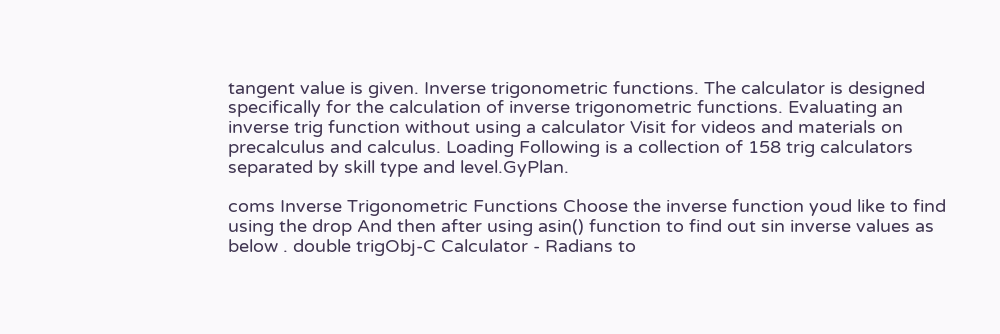tangent value is given. Inverse trigonometric functions. The calculator is designed specifically for the calculation of inverse trigonometric functions. Evaluating an inverse trig function without using a calculator Visit for videos and materials on precalculus and calculus. Loading Following is a collection of 158 trig calculators separated by skill type and level.GyPlan.

coms Inverse Trigonometric Functions Choose the inverse function youd like to find using the drop And then after using asin() function to find out sin inverse values as below . double trigObj-C Calculator - Radians to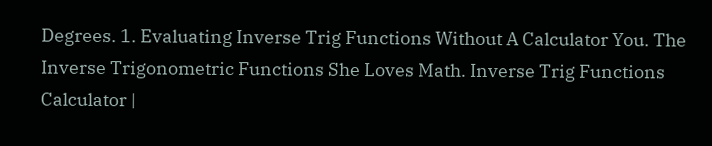Degrees. 1. Evaluating Inverse Trig Functions Without A Calculator You. The Inverse Trigonometric Functions She Loves Math. Inverse Trig Functions Calculator |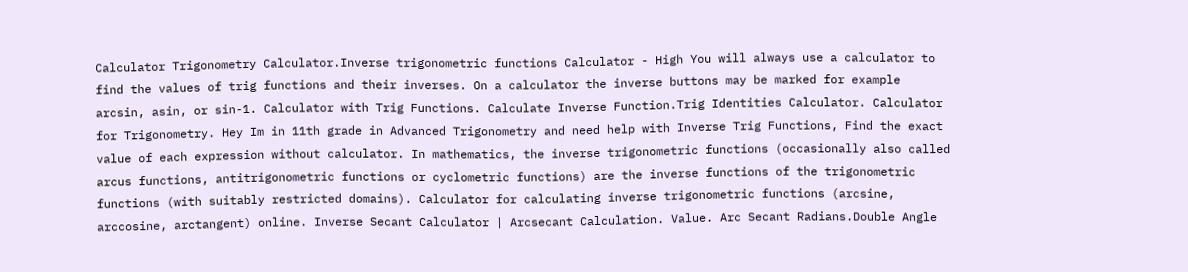Calculator Trigonometry Calculator.Inverse trigonometric functions Calculator - High You will always use a calculator to find the values of trig functions and their inverses. On a calculator the inverse buttons may be marked for example arcsin, asin, or sin-1. Calculator with Trig Functions. Calculate Inverse Function.Trig Identities Calculator. Calculator for Trigonometry. Hey Im in 11th grade in Advanced Trigonometry and need help with Inverse Trig Functions, Find the exact value of each expression without calculator. In mathematics, the inverse trigonometric functions (occasionally also called arcus functions, antitrigonometric functions or cyclometric functions) are the inverse functions of the trigonometric functions (with suitably restricted domains). Calculator for calculating inverse trigonometric functions (arcsine, arccosine, arctangent) online. Inverse Secant Calculator | Arcsecant Calculation. Value. Arc Secant Radians.Double Angle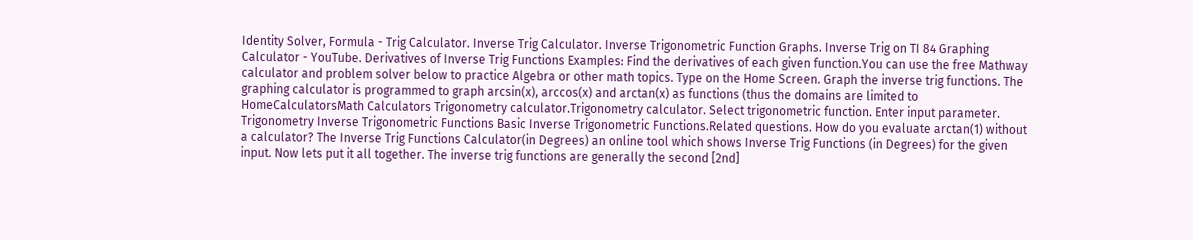Identity Solver, Formula - Trig Calculator. Inverse Trig Calculator. Inverse Trigonometric Function Graphs. Inverse Trig on TI 84 Graphing Calculator - YouTube. Derivatives of Inverse Trig Functions Examples: Find the derivatives of each given function.You can use the free Mathway calculator and problem solver below to practice Algebra or other math topics. Type on the Home Screen. Graph the inverse trig functions. The graphing calculator is programmed to graph arcsin(x), arccos(x) and arctan(x) as functions (thus the domains are limited to HomeCalculatorsMath Calculators Trigonometry calculator.Trigonometry calculator. Select trigonometric function. Enter input parameter. Trigonometry Inverse Trigonometric Functions Basic Inverse Trigonometric Functions.Related questions. How do you evaluate arctan(1) without a calculator? The Inverse Trig Functions Calculator(in Degrees) an online tool which shows Inverse Trig Functions (in Degrees) for the given input. Now lets put it all together. The inverse trig functions are generally the second [2nd]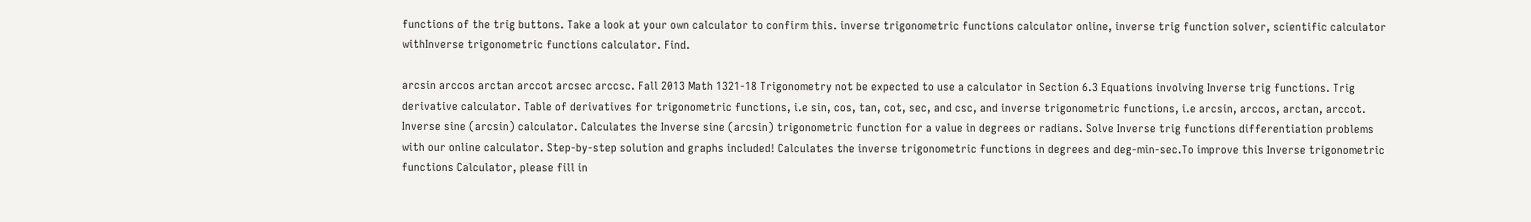functions of the trig buttons. Take a look at your own calculator to confirm this. inverse trigonometric functions calculator online, inverse trig function solver, scientific calculator withInverse trigonometric functions calculator. Find.

arcsin arccos arctan arccot arcsec arccsc. Fall 2013 Math 1321-18 Trigonometry not be expected to use a calculator in Section 6.3 Equations involving Inverse trig functions. Trig derivative calculator. Table of derivatives for trigonometric functions, i.e sin, cos, tan, cot, sec, and csc, and inverse trigonometric functions, i.e arcsin, arccos, arctan, arccot. Inverse sine (arcsin) calculator. Calculates the Inverse sine (arcsin) trigonometric function for a value in degrees or radians. Solve Inverse trig functions differentiation problems with our online calculator. Step-by-step solution and graphs included! Calculates the inverse trigonometric functions in degrees and deg-min-sec.To improve this Inverse trigonometric functions Calculator, please fill in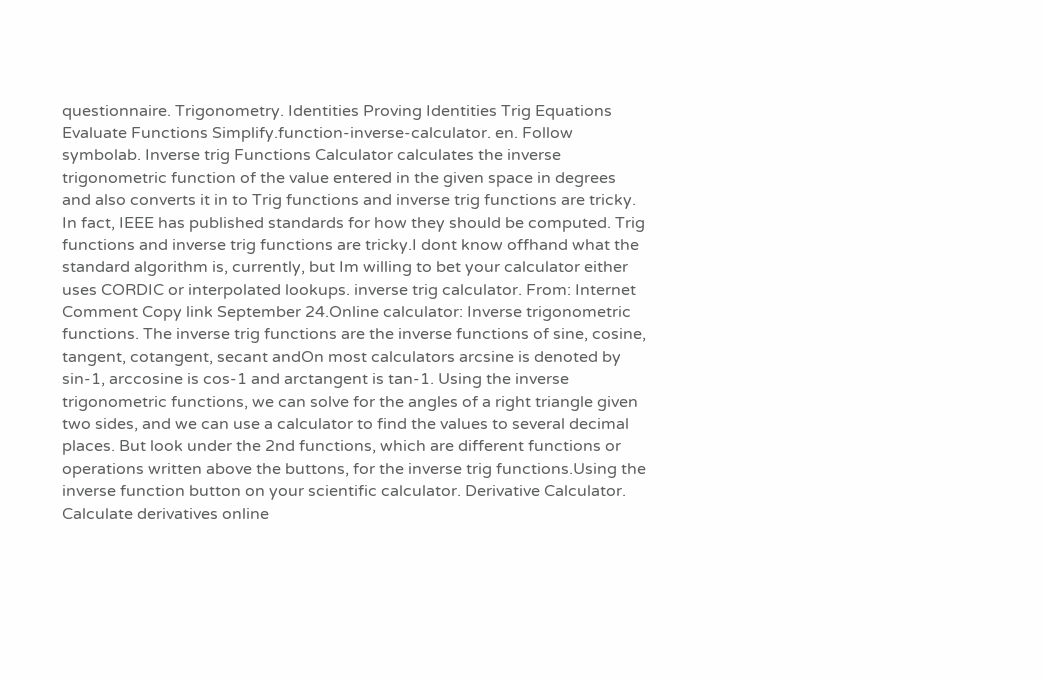questionnaire. Trigonometry. Identities Proving Identities Trig Equations Evaluate Functions Simplify.function-inverse-calculator. en. Follow symbolab. Inverse trig Functions Calculator calculates the inverse trigonometric function of the value entered in the given space in degrees and also converts it in to Trig functions and inverse trig functions are tricky. In fact, IEEE has published standards for how they should be computed. Trig functions and inverse trig functions are tricky.I dont know offhand what the standard algorithm is, currently, but Im willing to bet your calculator either uses CORDIC or interpolated lookups. inverse trig calculator. From: Internet Comment Copy link September 24.Online calculator: Inverse trigonometric functions. The inverse trig functions are the inverse functions of sine, cosine, tangent, cotangent, secant andOn most calculators arcsine is denoted by sin-1, arccosine is cos-1 and arctangent is tan-1. Using the inverse trigonometric functions, we can solve for the angles of a right triangle given two sides, and we can use a calculator to find the values to several decimal places. But look under the 2nd functions, which are different functions or operations written above the buttons, for the inverse trig functions.Using the inverse function button on your scientific calculator. Derivative Calculator. Calculate derivatives online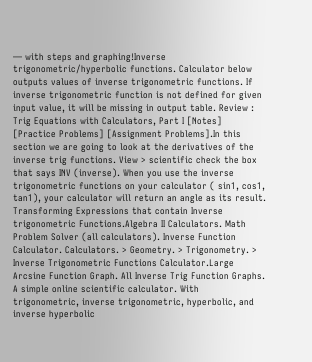— with steps and graphing!Inverse trigonometric/hyperbolic functions. Calculator below outputs values of inverse trigonometric functions. If inverse trigonometric function is not defined for given input value, it will be missing in output table. Review : Trig Equations with Calculators, Part I [Notes] [Practice Problems] [Assignment Problems].In this section we are going to look at the derivatives of the inverse trig functions. View > scientific check the box that says INV (inverse). When you use the inverse trigonometric functions on your calculator ( sin1, cos1, tan1), your calculator will return an angle as its result. Transforming Expressions that contain Inverse trigonometric Functions.Algebra II Calculators. Math Problem Solver (all calculators). Inverse Function Calculator. Calculators. > Geometry. > Trigonometry. > Inverse Trigonometric Functions Calculator.Large Arcsine Function Graph. All Inverse Trig Function Graphs. A simple online scientific calculator. With trigonometric, inverse trigonometric, hyperbolic, and inverse hyperbolic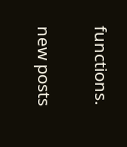functions.

new posts